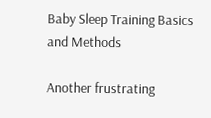Baby Sleep Training Basics and Methods

Another frustrating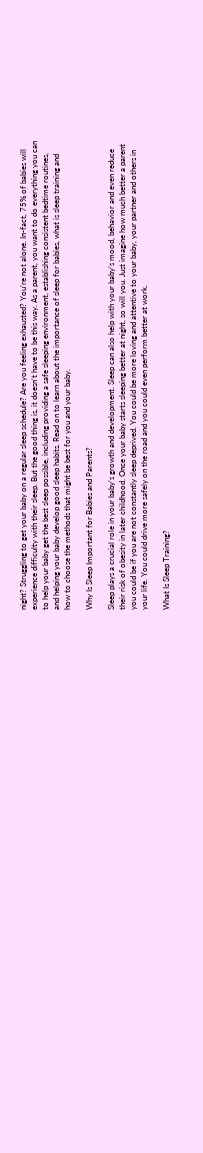night? Struggling to get your baby on a regular sleep schedule? Are you feeling exhausted? You’re not alone. In-fact, 75% of babies will experience difficulty with their sleep. But the good thing is, it doesn’t have to be this way. As a parent, you want to do everything you can to help your baby get the best sleep possible, including providing a safe sleeping environment, establishing consistent bedtime routines, and helping your baby develop good sleep habits. Read on to learn about the importance of sleep for babies, what is sleep training and how to choose the methods that might be best for you and your baby.

Why Is Sleep Important for Babies and Parents?

Sleep plays a crucial role in your baby’s growth and development. Sleep can also help with your baby’s mood, behavior and even reduce their risk of obesity in later childhood. Once your baby starts sleeping better at night, so will you. Just imagine how much better a parent you could be if you are not constantly sleep deprived. You could be more loving and attentive to your baby, your partner and others in your life. You could drive more safely on the road and you could even perform better at work.

What Is Sleep Training?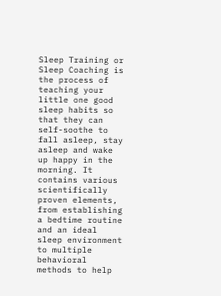Sleep Training or Sleep Coaching is the process of teaching your little one good sleep habits so that they can self-soothe to fall asleep, stay asleep and wake up happy in the morning. It contains various scientifically proven elements, from establishing a bedtime routine and an ideal sleep environment to multiple behavioral methods to help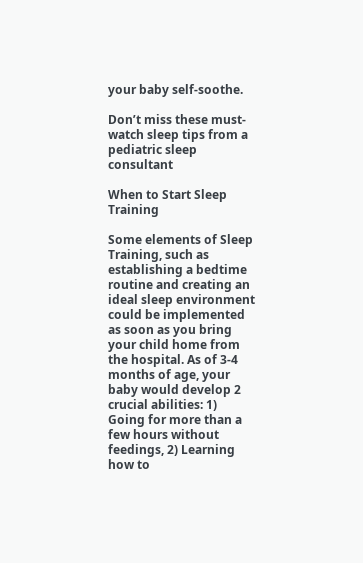your baby self-soothe.

Don’t miss these must-watch sleep tips from a pediatric sleep consultant

When to Start Sleep Training

Some elements of Sleep Training, such as establishing a bedtime routine and creating an ideal sleep environment could be implemented as soon as you bring your child home from the hospital. As of 3-4 months of age, your baby would develop 2 crucial abilities: 1) Going for more than a few hours without feedings, 2) Learning how to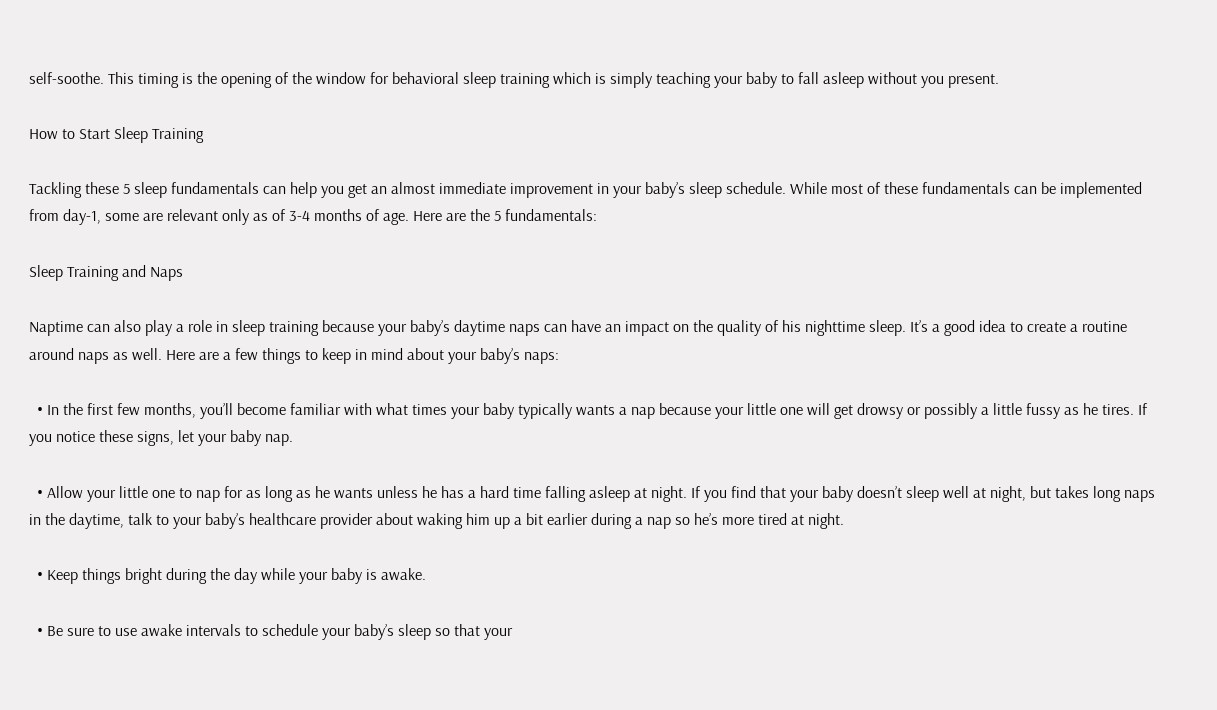self-soothe. This timing is the opening of the window for behavioral sleep training which is simply teaching your baby to fall asleep without you present.

How to Start Sleep Training

Tackling these 5 sleep fundamentals can help you get an almost immediate improvement in your baby’s sleep schedule. While most of these fundamentals can be implemented from day-1, some are relevant only as of 3-4 months of age. Here are the 5 fundamentals:

Sleep Training and Naps

Naptime can also play a role in sleep training because your baby’s daytime naps can have an impact on the quality of his nighttime sleep. It’s a good idea to create a routine around naps as well. Here are a few things to keep in mind about your baby’s naps:

  • In the first few months, you’ll become familiar with what times your baby typically wants a nap because your little one will get drowsy or possibly a little fussy as he tires. If you notice these signs, let your baby nap.

  • Allow your little one to nap for as long as he wants unless he has a hard time falling asleep at night. If you find that your baby doesn’t sleep well at night, but takes long naps in the daytime, talk to your baby’s healthcare provider about waking him up a bit earlier during a nap so he’s more tired at night.

  • Keep things bright during the day while your baby is awake.

  • Be sure to use awake intervals to schedule your baby’s sleep so that your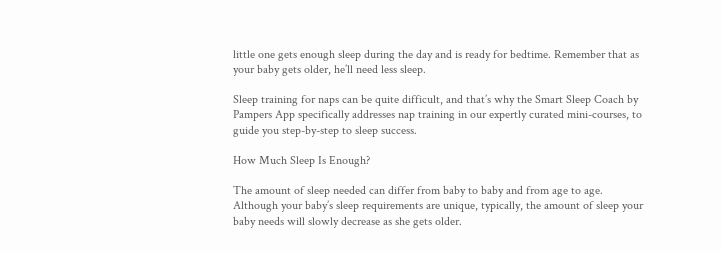little one gets enough sleep during the day and is ready for bedtime. Remember that as your baby gets older, he’ll need less sleep.

Sleep training for naps can be quite difficult, and that’s why the Smart Sleep Coach by Pampers App specifically addresses nap training in our expertly curated mini-courses, to guide you step-by-step to sleep success.

How Much Sleep Is Enough?

The amount of sleep needed can differ from baby to baby and from age to age. Although your baby’s sleep requirements are unique, typically, the amount of sleep your baby needs will slowly decrease as she gets older.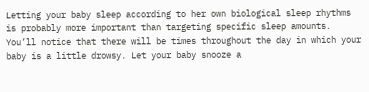Letting your baby sleep according to her own biological sleep rhythms is probably more important than targeting specific sleep amounts. You’ll notice that there will be times throughout the day in which your baby is a little drowsy. Let your baby snooze a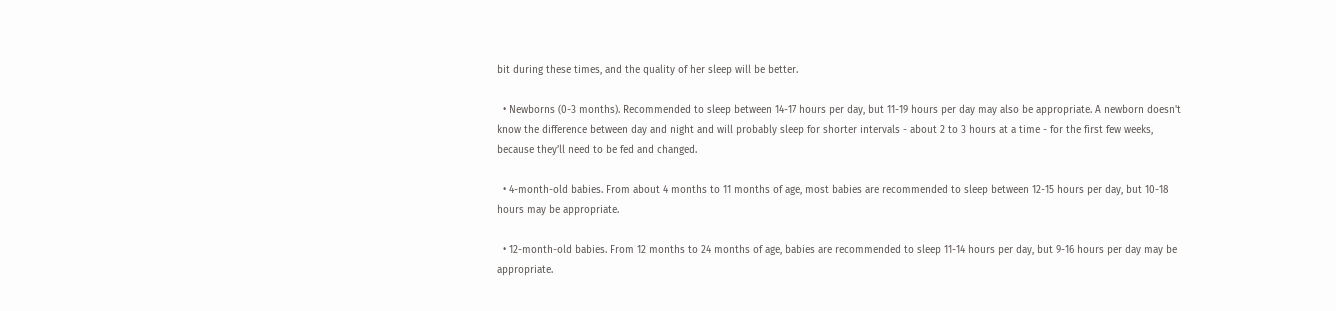bit during these times, and the quality of her sleep will be better.

  • Newborns (0-3 months). Recommended to sleep between 14-17 hours per day, but 11-19 hours per day may also be appropriate. A newborn doesn't know the difference between day and night and will probably sleep for shorter intervals - about 2 to 3 hours at a time - for the first few weeks, because they’ll need to be fed and changed.

  • 4-month-old babies. From about 4 months to 11 months of age, most babies are recommended to sleep between 12-15 hours per day, but 10-18 hours may be appropriate.

  • 12-month-old babies. From 12 months to 24 months of age, babies are recommended to sleep 11-14 hours per day, but 9-16 hours per day may be appropriate.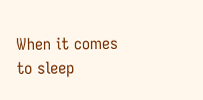When it comes to sleep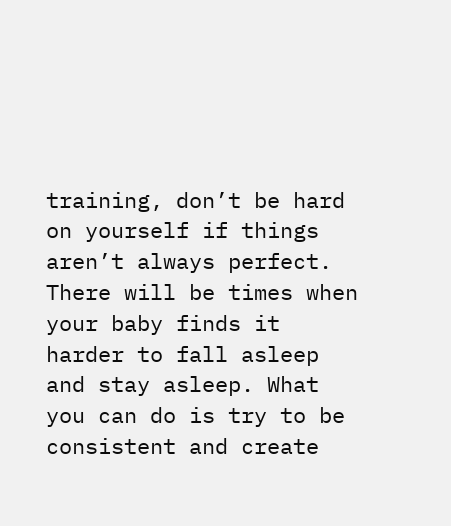training, don’t be hard on yourself if things aren’t always perfect. There will be times when your baby finds it harder to fall asleep and stay asleep. What you can do is try to be consistent and create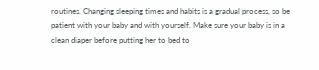routines. Changing sleeping times and habits is a gradual process, so be patient with your baby and with yourself. Make sure your baby is in a clean diaper before putting her to bed to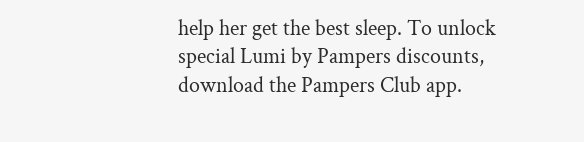help her get the best sleep. To unlock special Lumi by Pampers discounts, download the Pampers Club app.